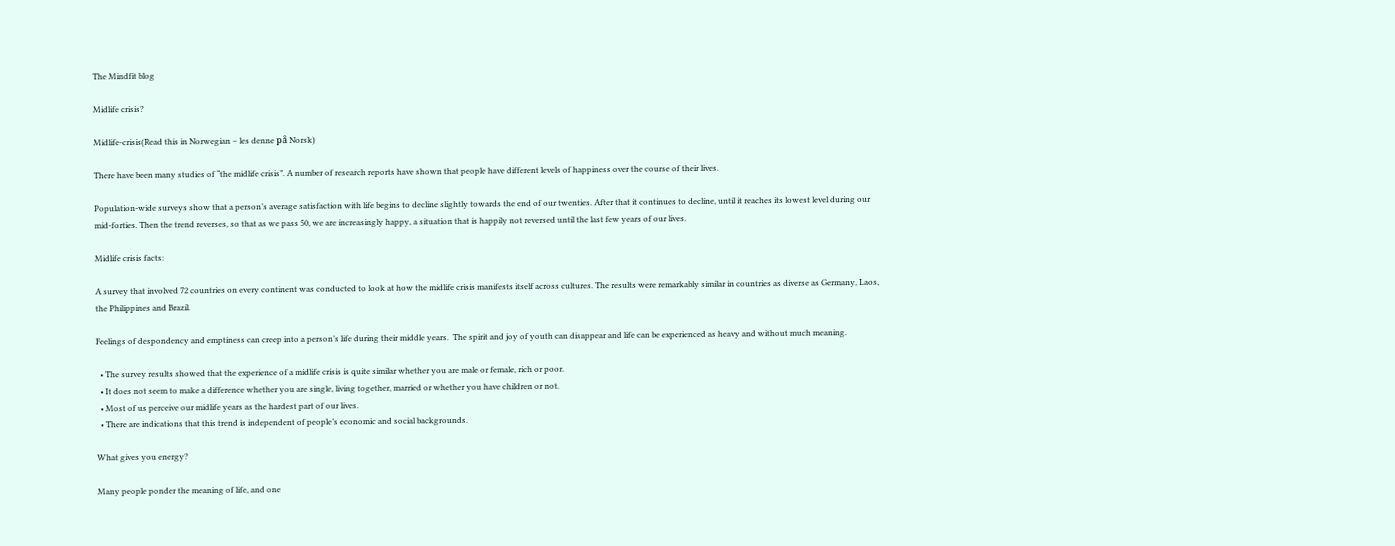The Mindfit blog

Midlife crisis?

Midlife-crisis(Read this in Norwegian – les denne på Norsk)

There have been many studies of “the midlife crisis”. A number of research reports have shown that people have different levels of happiness over the course of their lives.

Population-wide surveys show that a person’s average satisfaction with life begins to decline slightly towards the end of our twenties. After that it continues to decline, until it reaches its lowest level during our mid-forties. Then the trend reverses, so that as we pass 50, we are increasingly happy, a situation that is happily not reversed until the last few years of our lives.

Midlife crisis facts:

A survey that involved 72 countries on every continent was conducted to look at how the midlife crisis manifests itself across cultures. The results were remarkably similar in countries as diverse as Germany, Laos, the Philippines and Brazil.

Feelings of despondency and emptiness can creep into a person’s life during their middle years.  The spirit and joy of youth can disappear and life can be experienced as heavy and without much meaning.

  • The survey results showed that the experience of a midlife crisis is quite similar whether you are male or female, rich or poor.
  • It does not seem to make a difference whether you are single, living together, married or whether you have children or not.
  • Most of us perceive our midlife years as the hardest part of our lives.
  • There are indications that this trend is independent of people’s economic and social backgrounds.

What gives you energy?

Many people ponder the meaning of life, and one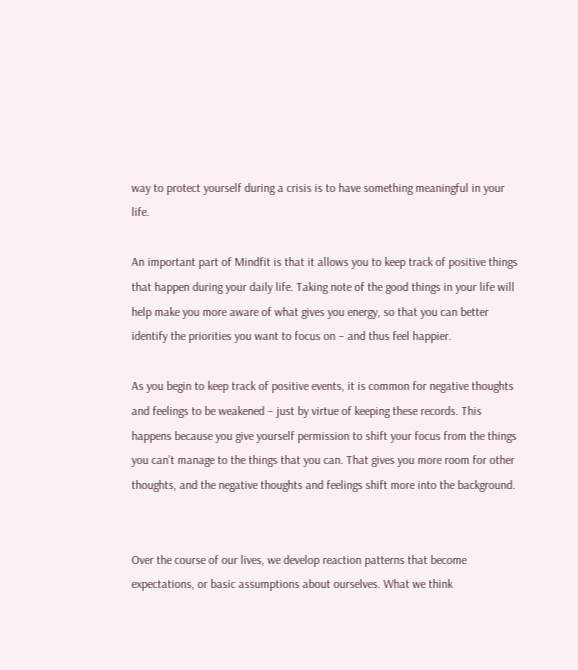way to protect yourself during a crisis is to have something meaningful in your life.

An important part of Mindfit is that it allows you to keep track of positive things that happen during your daily life. Taking note of the good things in your life will help make you more aware of what gives you energy, so that you can better identify the priorities you want to focus on – and thus feel happier.

As you begin to keep track of positive events, it is common for negative thoughts and feelings to be weakened – just by virtue of keeping these records. This happens because you give yourself permission to shift your focus from the things you can’t manage to the things that you can. That gives you more room for other thoughts, and the negative thoughts and feelings shift more into the background.


Over the course of our lives, we develop reaction patterns that become expectations, or basic assumptions about ourselves. What we think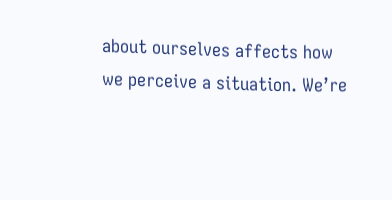about ourselves affects how we perceive a situation. We’re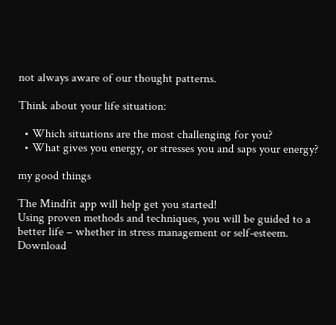not always aware of our thought patterns.

Think about your life situation:

  • Which situations are the most challenging for you?
  • What gives you energy, or stresses you and saps your energy?

my good things

The Mindfit app will help get you started!
Using proven methods and techniques, you will be guided to a better life – whether in stress management or self-esteem. Download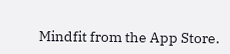Mindfit from the App Store.